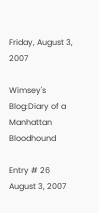Friday, August 3, 2007

Wimsey's Blog:Diary of a Manhattan Bloodhound

Entry # 26
August 3, 2007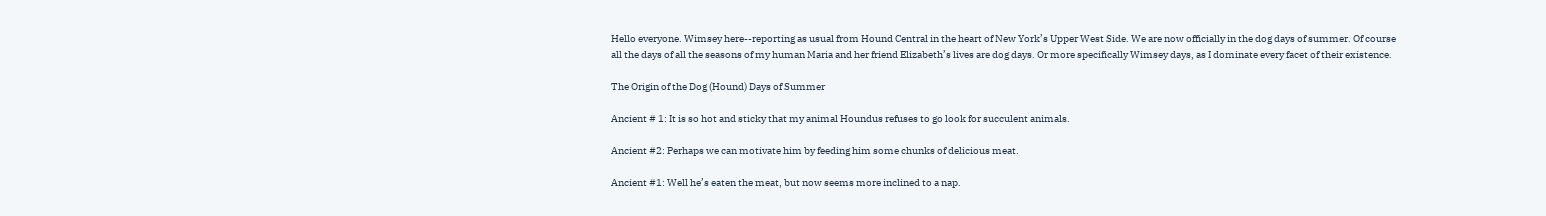Hello everyone. Wimsey here--reporting as usual from Hound Central in the heart of New York’s Upper West Side. We are now officially in the dog days of summer. Of course all the days of all the seasons of my human Maria and her friend Elizabeth’s lives are dog days. Or more specifically Wimsey days, as I dominate every facet of their existence.

The Origin of the Dog (Hound) Days of Summer

Ancient # 1: It is so hot and sticky that my animal Houndus refuses to go look for succulent animals.

Ancient #2: Perhaps we can motivate him by feeding him some chunks of delicious meat.

Ancient #1: Well he’s eaten the meat, but now seems more inclined to a nap.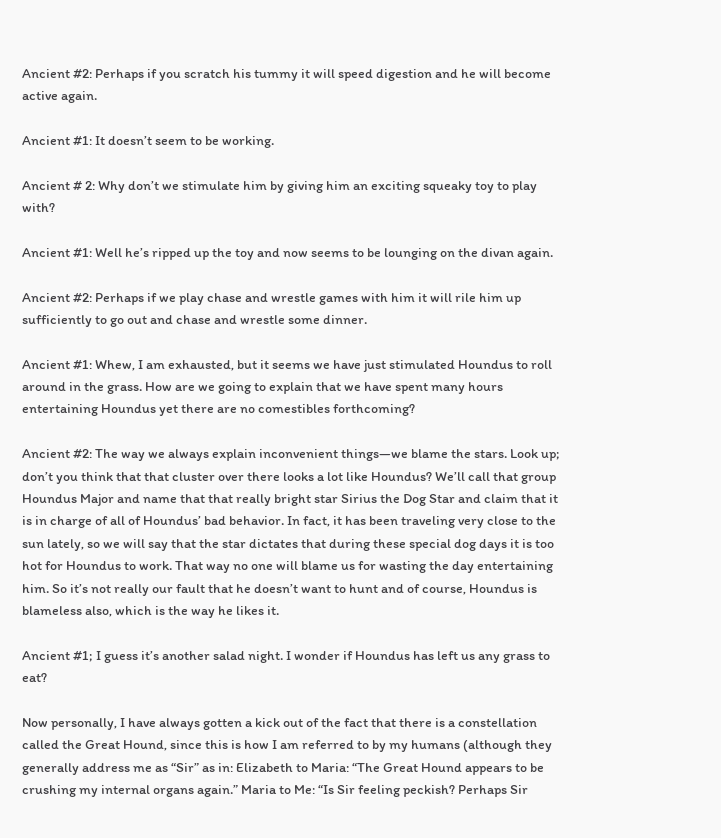Ancient #2: Perhaps if you scratch his tummy it will speed digestion and he will become active again.

Ancient #1: It doesn’t seem to be working.

Ancient # 2: Why don’t we stimulate him by giving him an exciting squeaky toy to play with?

Ancient #1: Well he’s ripped up the toy and now seems to be lounging on the divan again.

Ancient #2: Perhaps if we play chase and wrestle games with him it will rile him up sufficiently to go out and chase and wrestle some dinner.

Ancient #1: Whew, I am exhausted, but it seems we have just stimulated Houndus to roll around in the grass. How are we going to explain that we have spent many hours entertaining Houndus yet there are no comestibles forthcoming?

Ancient #2: The way we always explain inconvenient things—we blame the stars. Look up; don’t you think that that cluster over there looks a lot like Houndus? We’ll call that group Houndus Major and name that that really bright star Sirius the Dog Star and claim that it is in charge of all of Houndus’ bad behavior. In fact, it has been traveling very close to the sun lately, so we will say that the star dictates that during these special dog days it is too hot for Houndus to work. That way no one will blame us for wasting the day entertaining him. So it’s not really our fault that he doesn’t want to hunt and of course, Houndus is blameless also, which is the way he likes it.

Ancient #1; I guess it’s another salad night. I wonder if Houndus has left us any grass to eat?

Now personally, I have always gotten a kick out of the fact that there is a constellation called the Great Hound, since this is how I am referred to by my humans (although they generally address me as “Sir” as in: Elizabeth to Maria: “The Great Hound appears to be crushing my internal organs again.” Maria to Me: “Is Sir feeling peckish? Perhaps Sir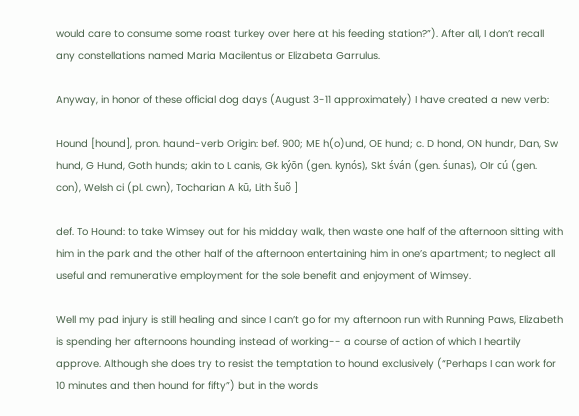would care to consume some roast turkey over here at his feeding station?”). After all, I don’t recall any constellations named Maria Macilentus or Elizabeta Garrulus.

Anyway, in honor of these official dog days (August 3-11 approximately) I have created a new verb:

Hound [hound], pron. haund-verb Origin: bef. 900; ME h(o)und, OE hund; c. D hond, ON hundr, Dan, Sw hund, G Hund, Goth hunds; akin to L canis, Gk kýōn (gen. kynós), Skt śván (gen. śunas), OIr cú (gen. con), Welsh ci (pl. cwn), Tocharian A kū, Lith šuõ ]

def. To Hound: to take Wimsey out for his midday walk, then waste one half of the afternoon sitting with him in the park and the other half of the afternoon entertaining him in one’s apartment; to neglect all useful and remunerative employment for the sole benefit and enjoyment of Wimsey.

Well my pad injury is still healing and since I can’t go for my afternoon run with Running Paws, Elizabeth is spending her afternoons hounding instead of working-- a course of action of which I heartily approve. Although she does try to resist the temptation to hound exclusively (“Perhaps I can work for 10 minutes and then hound for fifty”) but in the words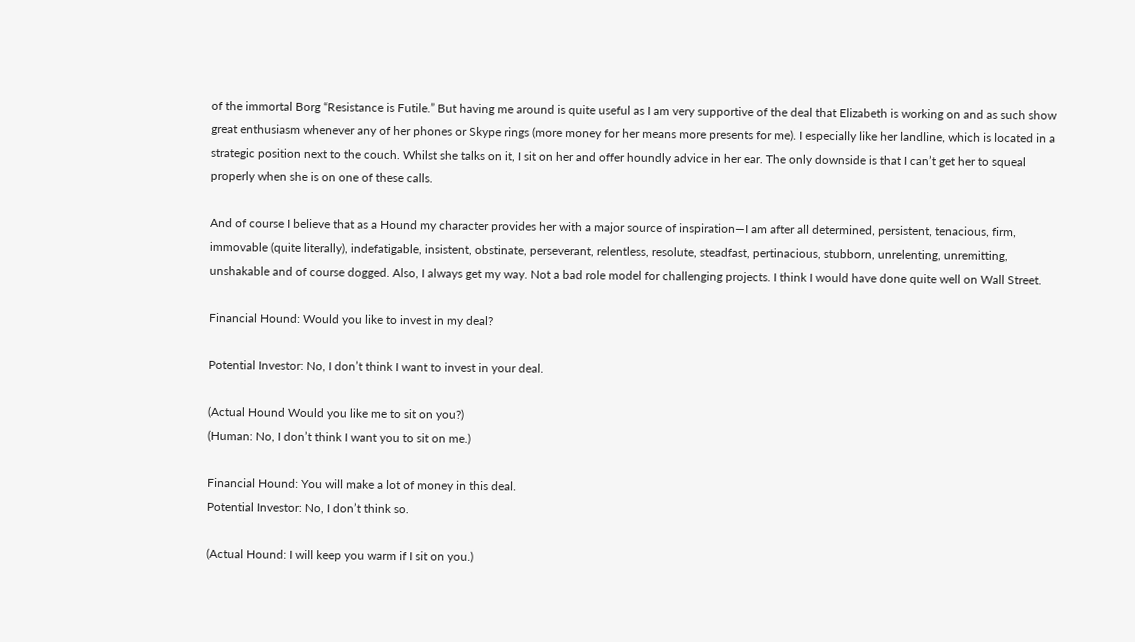of the immortal Borg “Resistance is Futile.” But having me around is quite useful as I am very supportive of the deal that Elizabeth is working on and as such show great enthusiasm whenever any of her phones or Skype rings (more money for her means more presents for me). I especially like her landline, which is located in a strategic position next to the couch. Whilst she talks on it, I sit on her and offer houndly advice in her ear. The only downside is that I can’t get her to squeal properly when she is on one of these calls.

And of course I believe that as a Hound my character provides her with a major source of inspiration—I am after all determined, persistent, tenacious, firm, immovable (quite literally), indefatigable, insistent, obstinate, perseverant, relentless, resolute, steadfast, pertinacious, stubborn, unrelenting, unremitting, unshakable and of course dogged. Also, I always get my way. Not a bad role model for challenging projects. I think I would have done quite well on Wall Street.

Financial Hound: Would you like to invest in my deal?

Potential Investor: No, I don’t think I want to invest in your deal.

(Actual Hound Would you like me to sit on you?)
(Human: No, I don’t think I want you to sit on me.)

Financial Hound: You will make a lot of money in this deal.
Potential Investor: No, I don’t think so.

(Actual Hound: I will keep you warm if I sit on you.)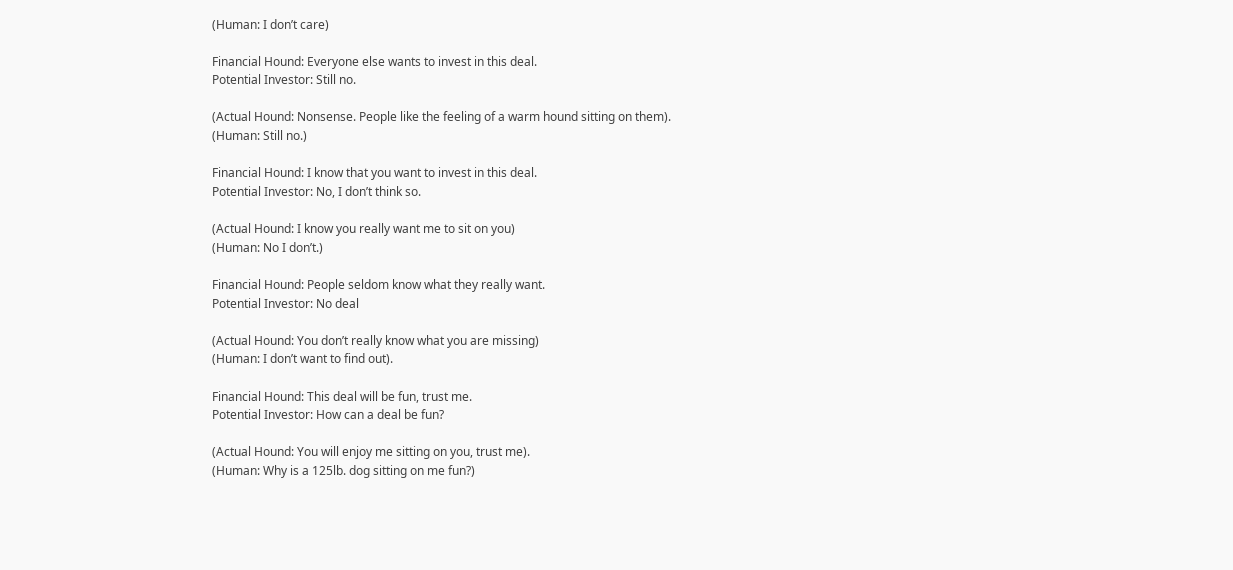(Human: I don’t care)

Financial Hound: Everyone else wants to invest in this deal.
Potential Investor: Still no.

(Actual Hound: Nonsense. People like the feeling of a warm hound sitting on them).
(Human: Still no.)

Financial Hound: I know that you want to invest in this deal.
Potential Investor: No, I don’t think so.

(Actual Hound: I know you really want me to sit on you)
(Human: No I don’t.)

Financial Hound: People seldom know what they really want.
Potential Investor: No deal

(Actual Hound: You don’t really know what you are missing)
(Human: I don’t want to find out).

Financial Hound: This deal will be fun, trust me.
Potential Investor: How can a deal be fun?

(Actual Hound: You will enjoy me sitting on you, trust me).
(Human: Why is a 125lb. dog sitting on me fun?)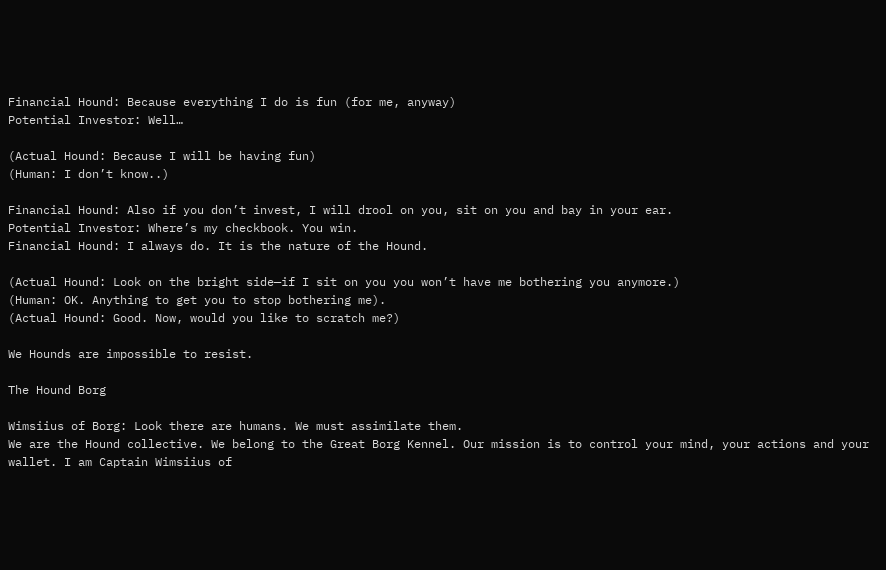Financial Hound: Because everything I do is fun (for me, anyway)
Potential Investor: Well…

(Actual Hound: Because I will be having fun)
(Human: I don’t know..)

Financial Hound: Also if you don’t invest, I will drool on you, sit on you and bay in your ear.
Potential Investor: Where’s my checkbook. You win.
Financial Hound: I always do. It is the nature of the Hound.

(Actual Hound: Look on the bright side—if I sit on you you won’t have me bothering you anymore.)
(Human: OK. Anything to get you to stop bothering me).
(Actual Hound: Good. Now, would you like to scratch me?)

We Hounds are impossible to resist.

The Hound Borg

Wimsiius of Borg: Look there are humans. We must assimilate them.
We are the Hound collective. We belong to the Great Borg Kennel. Our mission is to control your mind, your actions and your wallet. I am Captain Wimsiius of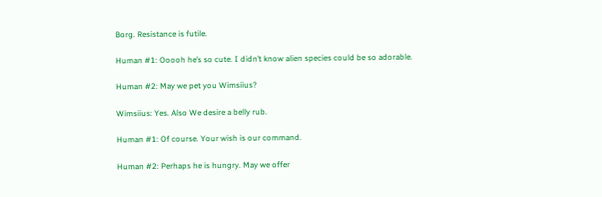Borg. Resistance is futile.

Human #1: Ooooh he’s so cute. I didn’t know alien species could be so adorable.

Human #2: May we pet you Wimsiius?

Wimsiius: Yes. Also We desire a belly rub.

Human #1: Of course. Your wish is our command.

Human #2: Perhaps he is hungry. May we offer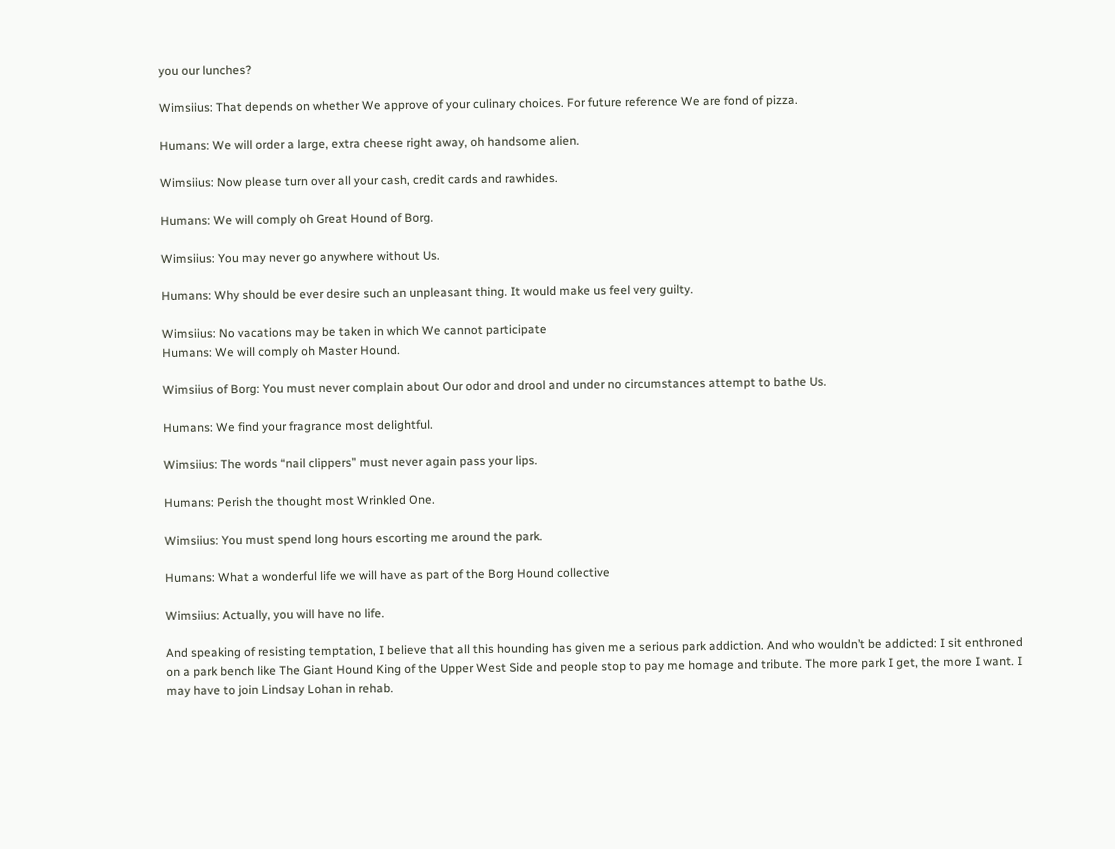you our lunches?

Wimsiius: That depends on whether We approve of your culinary choices. For future reference We are fond of pizza.

Humans: We will order a large, extra cheese right away, oh handsome alien.

Wimsiius: Now please turn over all your cash, credit cards and rawhides.

Humans: We will comply oh Great Hound of Borg.

Wimsiius: You may never go anywhere without Us.

Humans: Why should be ever desire such an unpleasant thing. It would make us feel very guilty.

Wimsiius: No vacations may be taken in which We cannot participate
Humans: We will comply oh Master Hound.

Wimsiius of Borg: You must never complain about Our odor and drool and under no circumstances attempt to bathe Us.

Humans: We find your fragrance most delightful.

Wimsiius: The words “nail clippers” must never again pass your lips.

Humans: Perish the thought most Wrinkled One.

Wimsiius: You must spend long hours escorting me around the park.

Humans: What a wonderful life we will have as part of the Borg Hound collective

Wimsiius: Actually, you will have no life.

And speaking of resisting temptation, I believe that all this hounding has given me a serious park addiction. And who wouldn’t be addicted: I sit enthroned on a park bench like The Giant Hound King of the Upper West Side and people stop to pay me homage and tribute. The more park I get, the more I want. I may have to join Lindsay Lohan in rehab.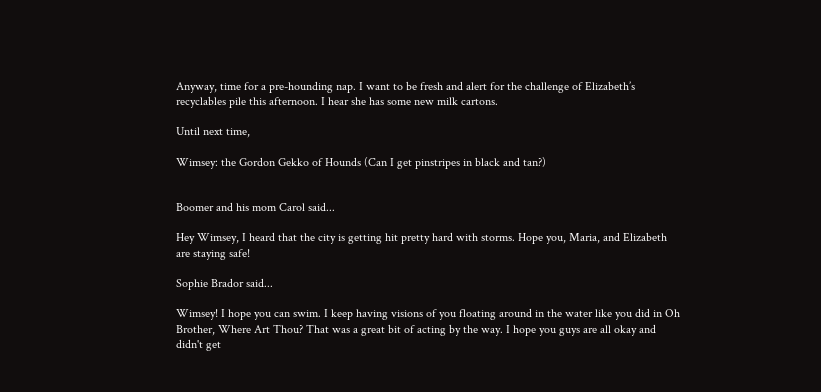Anyway, time for a pre-hounding nap. I want to be fresh and alert for the challenge of Elizabeth’s recyclables pile this afternoon. I hear she has some new milk cartons.

Until next time,

Wimsey: the Gordon Gekko of Hounds (Can I get pinstripes in black and tan?)


Boomer and his mom Carol said...

Hey Wimsey, I heard that the city is getting hit pretty hard with storms. Hope you, Maria, and Elizabeth are staying safe!

Sophie Brador said...

Wimsey! I hope you can swim. I keep having visions of you floating around in the water like you did in Oh Brother, Where Art Thou? That was a great bit of acting by the way. I hope you guys are all okay and didn't get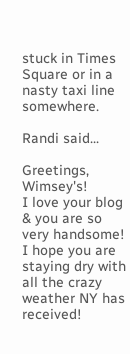stuck in Times Square or in a nasty taxi line somewhere.

Randi said...

Greetings, Wimsey's!
I love your blog & you are so very handsome! I hope you are staying dry with all the crazy weather NY has received!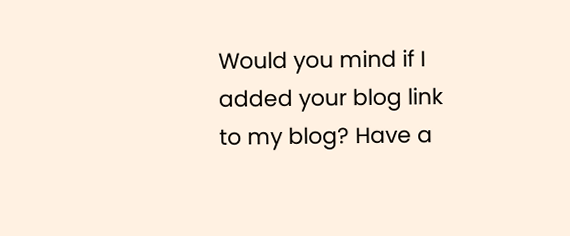Would you mind if I added your blog link to my blog? Have a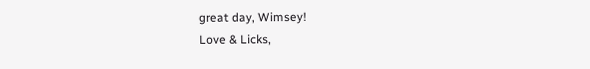great day, Wimsey!
Love & Licks,